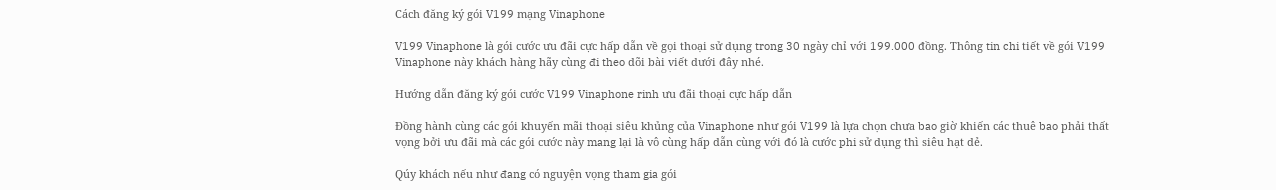Cách đăng ký gói V199 mạng Vinaphone

V199 Vinaphone là gói cước ưu đãi cực hấp dẫn về gọi thoại sử dụng trong 30 ngày chỉ với 199.000 đồng. Thông tin chi tiết về gói V199 Vinaphone này khách hàng hãy cùng đi theo dõi bài viết dưới đây nhé.

Hướng dẫn đăng ký gói cước V199 Vinaphone rinh ưu đãi thoại cực hấp dẫn

Đồng hành cùng các gói khuyến mãi thoại siêu khủng của Vinaphone như gói V199 là lựa chọn chưa bao giờ khiến các thuê bao phải thất vọng bởi ưu đãi mà các gói cước này mang lại là vô cùng hấp dẫn cùng với đó là cước phi sử dụng thì siêu hạt dẻ.

Qúy khách nếu như đang có nguyện vọng tham gia gói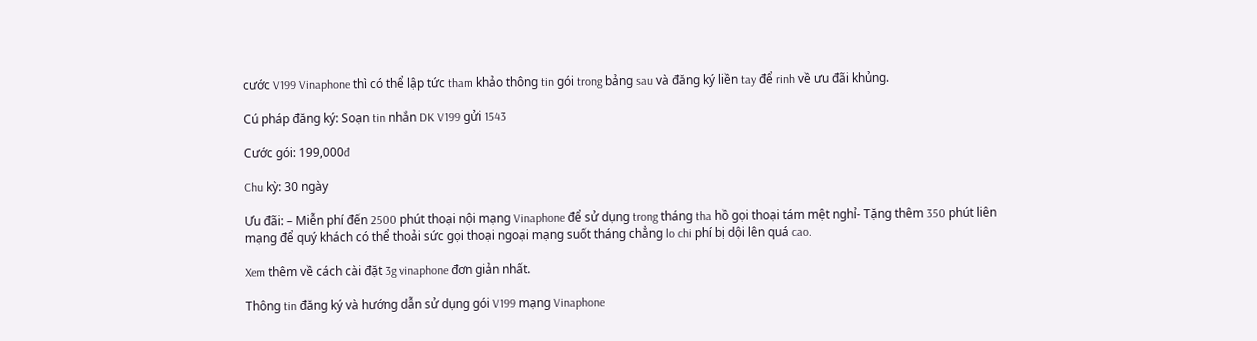cước V199 Vinaphone thì có thể lập tức tham khảo thông tin gói trong bảng sau và đăng ký liền tay để rinh về ưu đãi khủng.

Cú pháp đăng ký: Soạn tin nhắn DK V199 gửi 1543

Cước gói: 199,000đ

Chu kỳ: 30 ngày

Ưu đãi: – Miễn phí đến 2500 phút thoại nội mạng Vinaphone để sử dụng trong tháng tha hồ gọi thoại tám mệt nghỉ- Tặng thêm 350 phút liên mạng để quý khách có thể thoải sức gọi thoại ngoại mạng suốt tháng chẳng lo chi phí bị dội lên quá cao.

Xem thêm về cách cài đặt 3g vinaphone đơn giản nhất.

Thông tin đăng ký và hướng dẫn sử dụng gói V199 mạng Vinaphone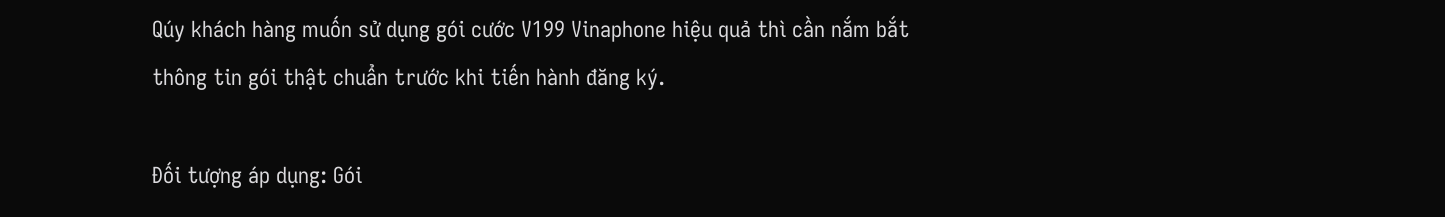Qúy khách hàng muốn sử dụng gói cước V199 Vinaphone hiệu quả thì cần nắm bắt thông tin gói thật chuẩn trước khi tiến hành đăng ký.

Đối tượng áp dụng: Gói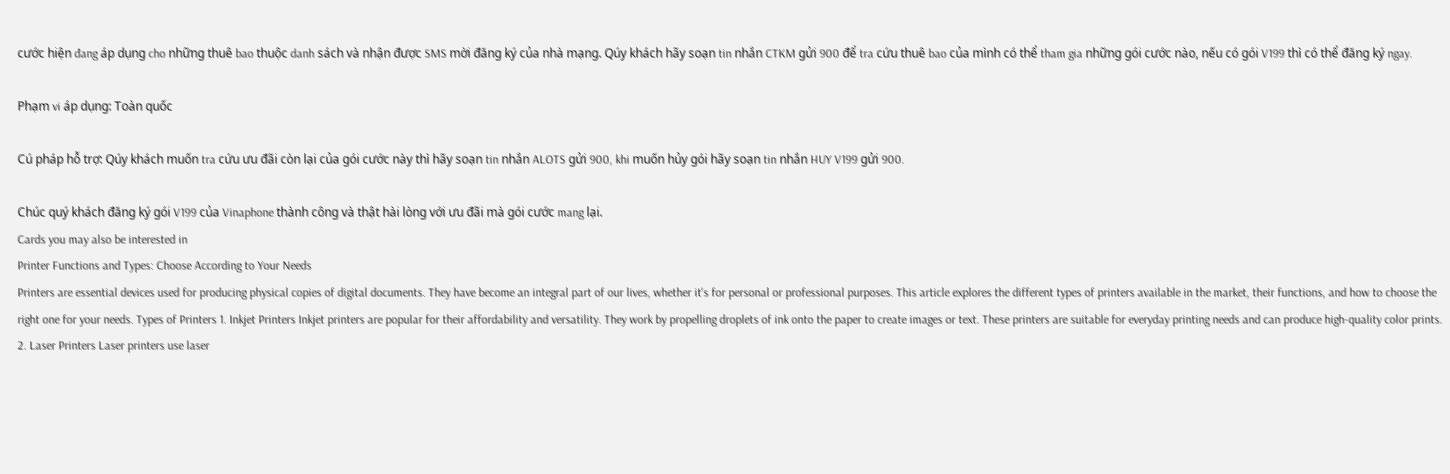cước hiện đang áp dụng cho những thuê bao thuộc danh sách và nhận được SMS mời đăng ký của nhà mạng. Qúy khách hãy soạn tin nhắn CTKM gửi 900 để tra cứu thuê bao của mình có thể tham gia những gói cước nào, nếu có gói V199 thì có thể đăng ký ngay.

Phạm vi áp dụng: Toàn quốc

Cú pháp hỗ trợ: Qúy khách muốn tra cứu ưu đãi còn lại của gói cước này thì hãy soạn tin nhắn ALOTS gửi 900, khi muốn hủy gói hãy soạn tin nhắn HUY V199 gửi 900.

Chúc quý khách đăng ký gói V199 của Vinaphone thành công và thật hài lòng với ưu đãi mà gói cước mang lại.
Cards you may also be interested in
Printer Functions and Types: Choose According to Your Needs
Printers are essential devices used for producing physical copies of digital documents. They have become an integral part of our lives, whether it's for personal or professional purposes. This article explores the different types of printers available in the market, their functions, and how to choose the right one for your needs. Types of Printers 1. Inkjet Printers Inkjet printers are popular for their affordability and versatility. They work by propelling droplets of ink onto the paper to create images or text. These printers are suitable for everyday printing needs and can produce high-quality color prints. 2. Laser Printers Laser printers use laser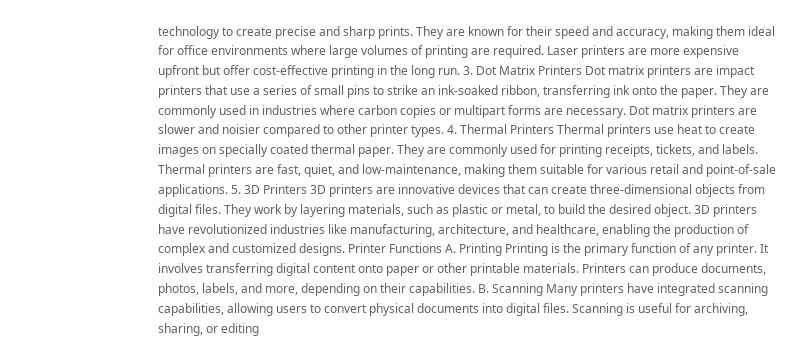technology to create precise and sharp prints. They are known for their speed and accuracy, making them ideal for office environments where large volumes of printing are required. Laser printers are more expensive upfront but offer cost-effective printing in the long run. 3. Dot Matrix Printers Dot matrix printers are impact printers that use a series of small pins to strike an ink-soaked ribbon, transferring ink onto the paper. They are commonly used in industries where carbon copies or multipart forms are necessary. Dot matrix printers are slower and noisier compared to other printer types. 4. Thermal Printers Thermal printers use heat to create images on specially coated thermal paper. They are commonly used for printing receipts, tickets, and labels. Thermal printers are fast, quiet, and low-maintenance, making them suitable for various retail and point-of-sale applications. 5. 3D Printers 3D printers are innovative devices that can create three-dimensional objects from digital files. They work by layering materials, such as plastic or metal, to build the desired object. 3D printers have revolutionized industries like manufacturing, architecture, and healthcare, enabling the production of complex and customized designs. Printer Functions A. Printing Printing is the primary function of any printer. It involves transferring digital content onto paper or other printable materials. Printers can produce documents, photos, labels, and more, depending on their capabilities. B. Scanning Many printers have integrated scanning capabilities, allowing users to convert physical documents into digital files. Scanning is useful for archiving, sharing, or editing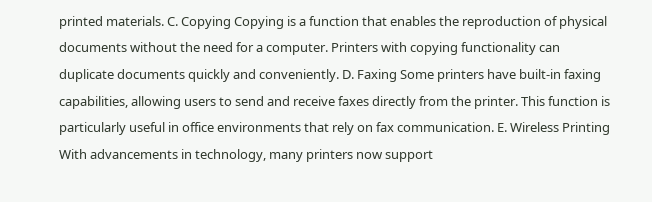printed materials. C. Copying Copying is a function that enables the reproduction of physical documents without the need for a computer. Printers with copying functionality can duplicate documents quickly and conveniently. D. Faxing Some printers have built-in faxing capabilities, allowing users to send and receive faxes directly from the printer. This function is particularly useful in office environments that rely on fax communication. E. Wireless Printing With advancements in technology, many printers now support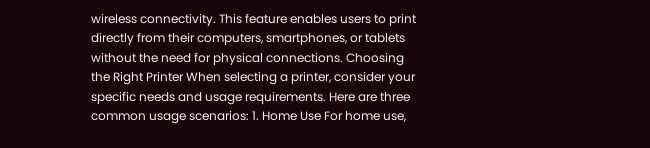wireless connectivity. This feature enables users to print directly from their computers, smartphones, or tablets without the need for physical connections. Choosing the Right Printer When selecting a printer, consider your specific needs and usage requirements. Here are three common usage scenarios: 1. Home Use For home use,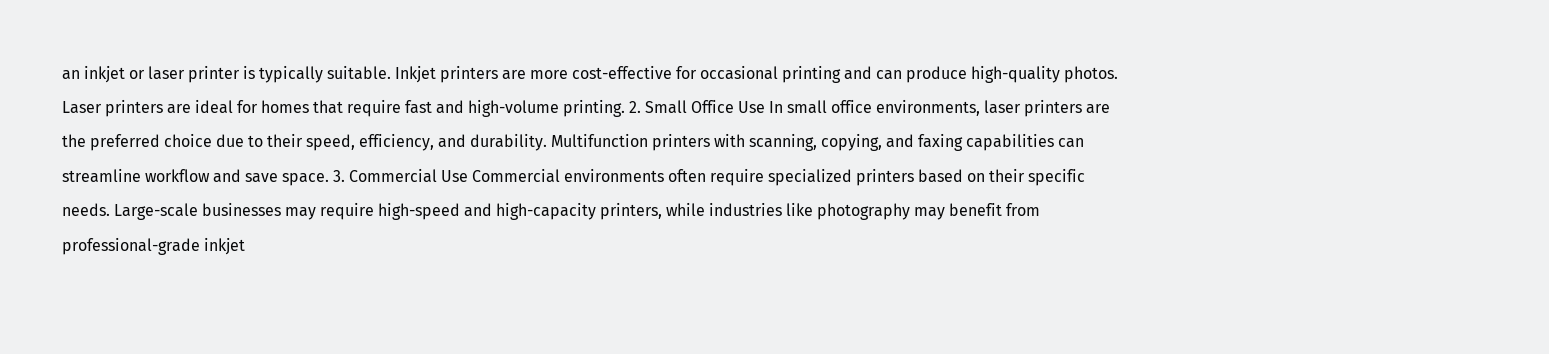an inkjet or laser printer is typically suitable. Inkjet printers are more cost-effective for occasional printing and can produce high-quality photos. Laser printers are ideal for homes that require fast and high-volume printing. 2. Small Office Use In small office environments, laser printers are the preferred choice due to their speed, efficiency, and durability. Multifunction printers with scanning, copying, and faxing capabilities can streamline workflow and save space. 3. Commercial Use Commercial environments often require specialized printers based on their specific needs. Large-scale businesses may require high-speed and high-capacity printers, while industries like photography may benefit from professional-grade inkjet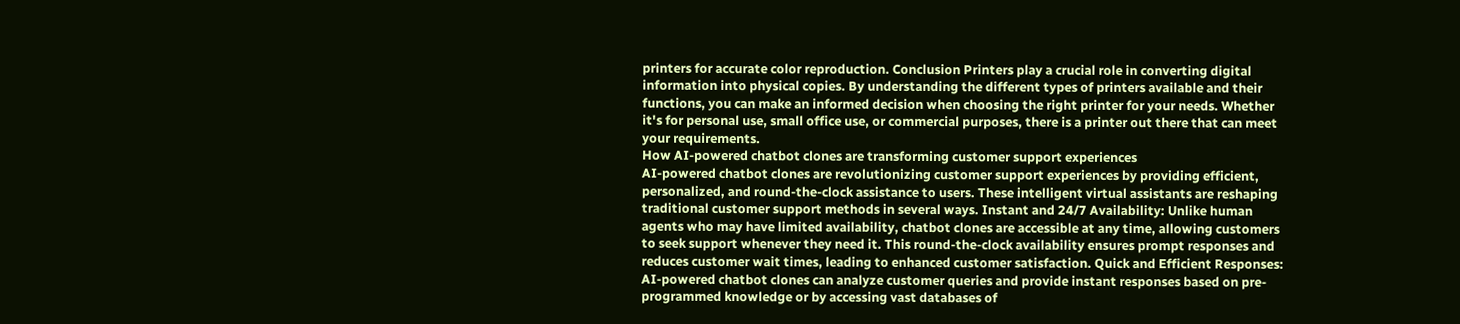printers for accurate color reproduction. Conclusion Printers play a crucial role in converting digital information into physical copies. By understanding the different types of printers available and their functions, you can make an informed decision when choosing the right printer for your needs. Whether it's for personal use, small office use, or commercial purposes, there is a printer out there that can meet your requirements.
How AI-powered chatbot clones are transforming customer support experiences
AI-powered chatbot clones are revolutionizing customer support experiences by providing efficient, personalized, and round-the-clock assistance to users. These intelligent virtual assistants are reshaping traditional customer support methods in several ways. Instant and 24/7 Availability: Unlike human agents who may have limited availability, chatbot clones are accessible at any time, allowing customers to seek support whenever they need it. This round-the-clock availability ensures prompt responses and reduces customer wait times, leading to enhanced customer satisfaction. Quick and Efficient Responses: AI-powered chatbot clones can analyze customer queries and provide instant responses based on pre-programmed knowledge or by accessing vast databases of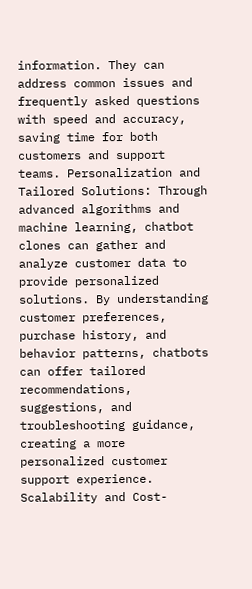information. They can address common issues and frequently asked questions with speed and accuracy, saving time for both customers and support teams. Personalization and Tailored Solutions: Through advanced algorithms and machine learning, chatbot clones can gather and analyze customer data to provide personalized solutions. By understanding customer preferences, purchase history, and behavior patterns, chatbots can offer tailored recommendations, suggestions, and troubleshooting guidance, creating a more personalized customer support experience. Scalability and Cost-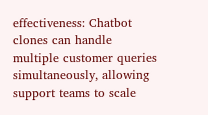effectiveness: Chatbot clones can handle multiple customer queries simultaneously, allowing support teams to scale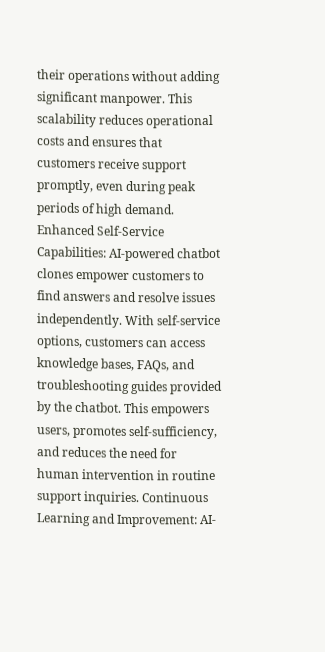their operations without adding significant manpower. This scalability reduces operational costs and ensures that customers receive support promptly, even during peak periods of high demand. Enhanced Self-Service Capabilities: AI-powered chatbot clones empower customers to find answers and resolve issues independently. With self-service options, customers can access knowledge bases, FAQs, and troubleshooting guides provided by the chatbot. This empowers users, promotes self-sufficiency, and reduces the need for human intervention in routine support inquiries. Continuous Learning and Improvement: AI-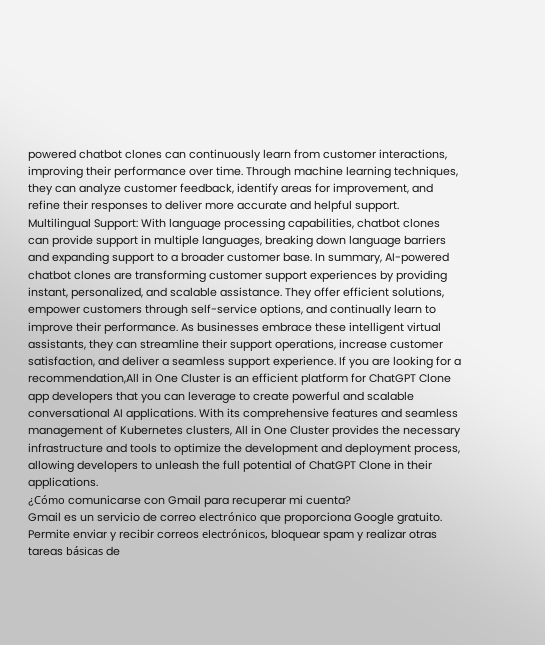powered chatbot clones can continuously learn from customer interactions, improving their performance over time. Through machine learning techniques, they can analyze customer feedback, identify areas for improvement, and refine their responses to deliver more accurate and helpful support. Multilingual Support: With language processing capabilities, chatbot clones can provide support in multiple languages, breaking down language barriers and expanding support to a broader customer base. In summary, AI-powered chatbot clones are transforming customer support experiences by providing instant, personalized, and scalable assistance. They offer efficient solutions, empower customers through self-service options, and continually learn to improve their performance. As businesses embrace these intelligent virtual assistants, they can streamline their support operations, increase customer satisfaction, and deliver a seamless support experience. If you are looking for a recommendation,All in One Cluster is an efficient platform for ChatGPT Clone app developers that you can leverage to create powerful and scalable conversational AI applications. With its comprehensive features and seamless management of Kubernetes clusters, All in One Cluster provides the necessary infrastructure and tools to optimize the development and deployment process, allowing developers to unleash the full potential of ChatGPT Clone in their applications.
¿Cómo comunicarse con Gmail para recuperar mi cuenta?
Gmail es un servicio de correo electrónico que proporciona Google gratuito.  Permite enviar y recibir correos electrónicos, bloquear spam y realizar otras tareas básicas de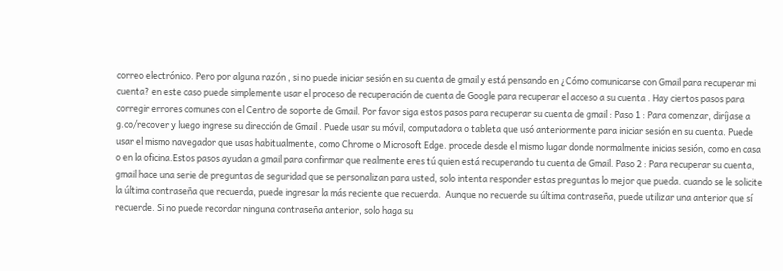correo electrónico. Pero por alguna razón , si no puede iniciar sesión en su cuenta de gmail y está pensando en ¿Cómo comunicarse con Gmail para recuperar mi cuenta? en este caso puede simplemente usar el proceso de recuperación de cuenta de Google para recuperar el acceso a su cuenta . Hay ciertos pasos para corregir errores comunes con el Centro de soporte de Gmail. Por favor siga estos pasos para recuperar su cuenta de gmail : Paso 1 : Para comenzar, diríjase a g.co/recover y luego ingrese su dirección de Gmail . Puede usar su móvil, computadora o tableta que usó anteriormente para iniciar sesión en su cuenta. Puede usar el mismo navegador que usas habitualmente, como Chrome o Microsoft Edge. procede desde el mismo lugar donde normalmente inicias sesión, como en casa o en la oficina.Estos pasos ayudan a gmail para confirmar que realmente eres tú quien está recuperando tu cuenta de Gmail. Paso 2 : Para recuperar su cuenta, gmail hace una serie de preguntas de seguridad que se personalizan para usted, solo intenta responder estas preguntas lo mejor que pueda. cuando se le solicite la última contraseña que recuerda, puede ingresar la más reciente que recuerda.  Aunque no recuerde su última contraseña, puede utilizar una anterior que sí recuerde. Si no puede recordar ninguna contraseña anterior, solo haga su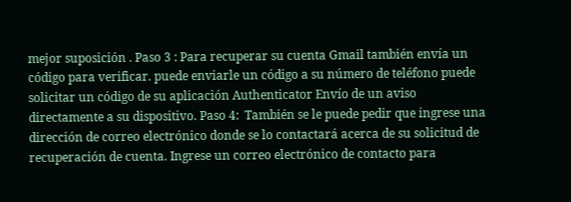mejor suposición . Paso 3 : Para recuperar su cuenta Gmail también envía un código para verificar. puede enviarle un código a su número de teléfono puede solicitar un código de su aplicación Authenticator Envío de un aviso directamente a su dispositivo. Paso 4:  También se le puede pedir que ingrese una dirección de correo electrónico donde se lo contactará acerca de su solicitud de recuperación de cuenta. Ingrese un correo electrónico de contacto para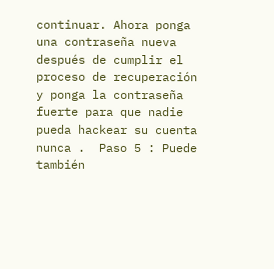continuar. Ahora ponga una contraseña nueva después de cumplir el proceso de recuperación y ponga la contraseña fuerte para que nadie pueda hackear su cuenta nunca .  Paso 5 : Puede también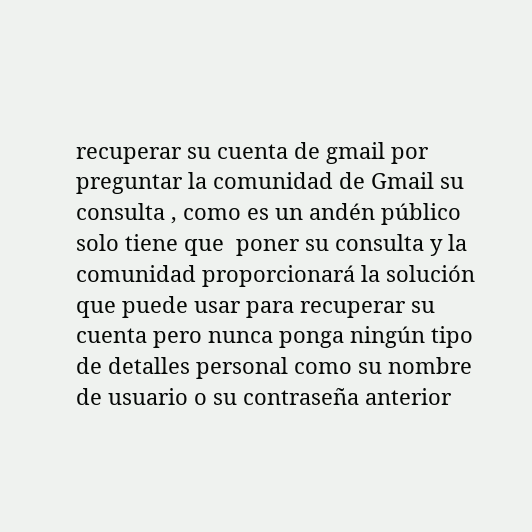recuperar su cuenta de gmail por preguntar la comunidad de Gmail su consulta , como es un andén público solo tiene que  poner su consulta y la comunidad proporcionará la solución que puede usar para recuperar su cuenta pero nunca ponga ningún tipo de detalles personal como su nombre de usuario o su contraseña anterior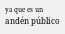ya que es un andén público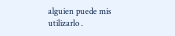alguien puede mis utilizarlo .